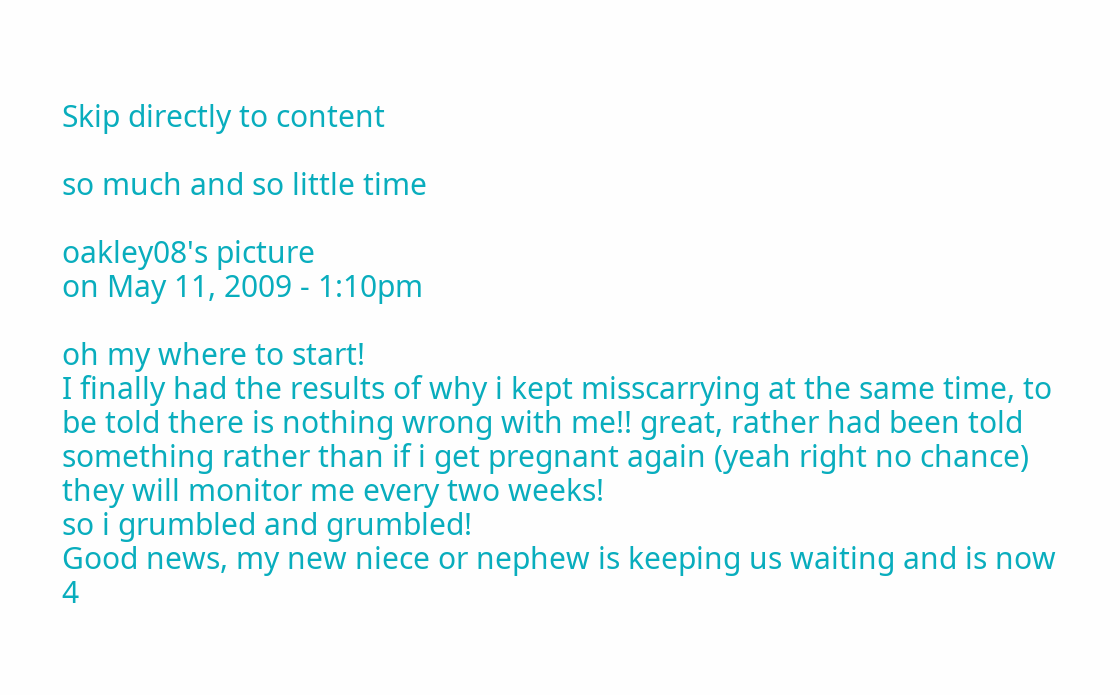Skip directly to content

so much and so little time

oakley08's picture
on May 11, 2009 - 1:10pm

oh my where to start!
I finally had the results of why i kept misscarrying at the same time, to be told there is nothing wrong with me!! great, rather had been told something rather than if i get pregnant again (yeah right no chance) they will monitor me every two weeks!
so i grumbled and grumbled!
Good news, my new niece or nephew is keeping us waiting and is now 4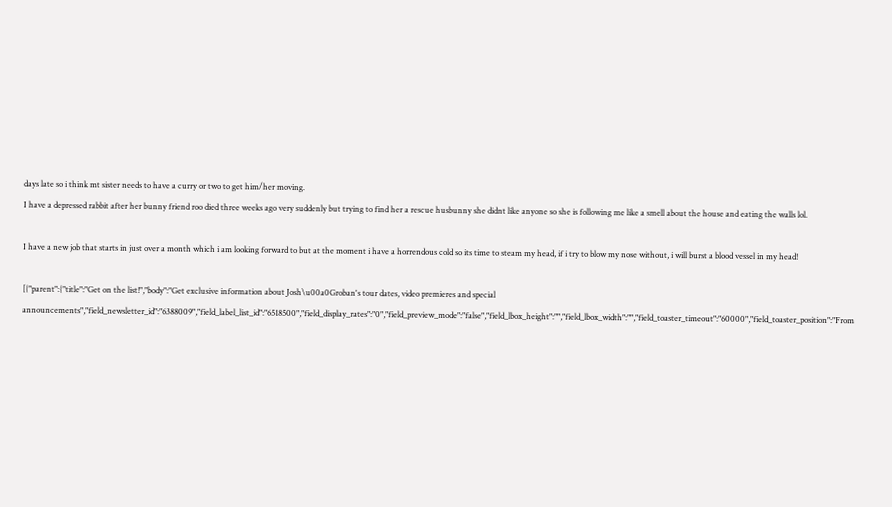days late so i think mt sister needs to have a curry or two to get him/her moving.
I have a depressed rabbit after her bunny friend roo died three weeks ago very suddenly but trying to find her a rescue husbunny she didnt like anyone so she is following me like a smell about the house and eating the walls lol.

I have a new job that starts in just over a month which i am looking forward to but at the moment i have a horrendous cold so its time to steam my head, if i try to blow my nose without, i will burst a blood vessel in my head!

[{"parent":{"title":"Get on the list!","body":"Get exclusive information about Josh\u00a0Groban's tour dates, video premieres and special announcements","field_newsletter_id":"6388009","field_label_list_id":"6518500","field_display_rates":"0","field_preview_mode":"false","field_lbox_height":"","field_lbox_width":"","field_toaster_timeout":"60000","field_toaster_position":"From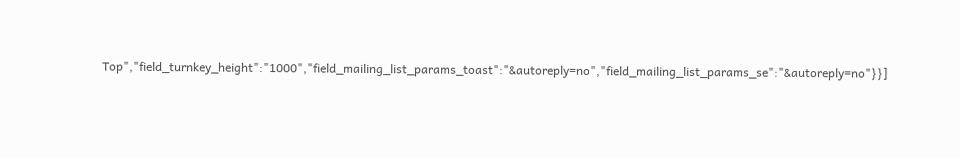Top","field_turnkey_height":"1000","field_mailing_list_params_toast":"&autoreply=no","field_mailing_list_params_se":"&autoreply=no"}}]